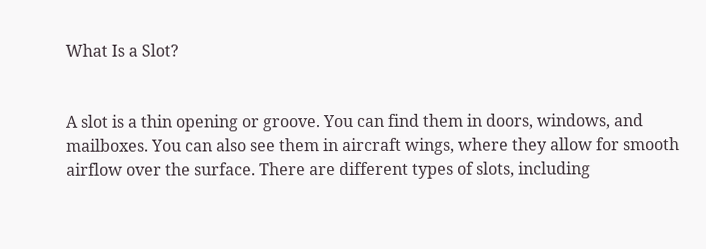What Is a Slot?


A slot is a thin opening or groove. You can find them in doors, windows, and mailboxes. You can also see them in aircraft wings, where they allow for smooth airflow over the surface. There are different types of slots, including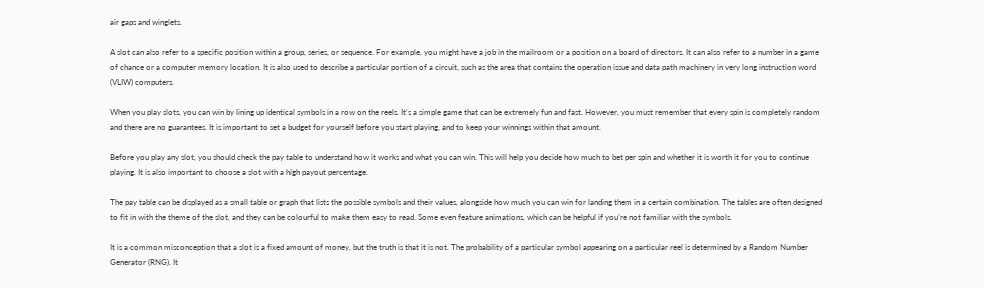air gaps and winglets.

A slot can also refer to a specific position within a group, series, or sequence. For example, you might have a job in the mailroom or a position on a board of directors. It can also refer to a number in a game of chance or a computer memory location. It is also used to describe a particular portion of a circuit, such as the area that contains the operation issue and data path machinery in very long instruction word (VLIW) computers.

When you play slots, you can win by lining up identical symbols in a row on the reels. It’s a simple game that can be extremely fun and fast. However, you must remember that every spin is completely random and there are no guarantees. It is important to set a budget for yourself before you start playing, and to keep your winnings within that amount.

Before you play any slot, you should check the pay table to understand how it works and what you can win. This will help you decide how much to bet per spin and whether it is worth it for you to continue playing. It is also important to choose a slot with a high payout percentage.

The pay table can be displayed as a small table or graph that lists the possible symbols and their values, alongside how much you can win for landing them in a certain combination. The tables are often designed to fit in with the theme of the slot, and they can be colourful to make them easy to read. Some even feature animations, which can be helpful if you’re not familiar with the symbols.

It is a common misconception that a slot is a fixed amount of money, but the truth is that it is not. The probability of a particular symbol appearing on a particular reel is determined by a Random Number Generator (RNG). It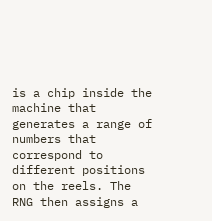is a chip inside the machine that generates a range of numbers that correspond to different positions on the reels. The RNG then assigns a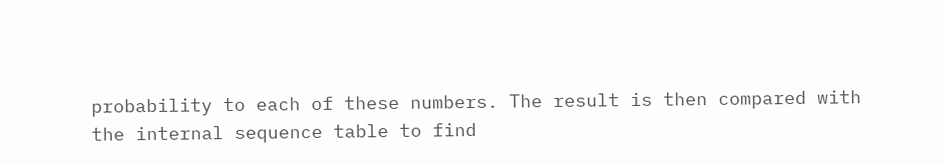probability to each of these numbers. The result is then compared with the internal sequence table to find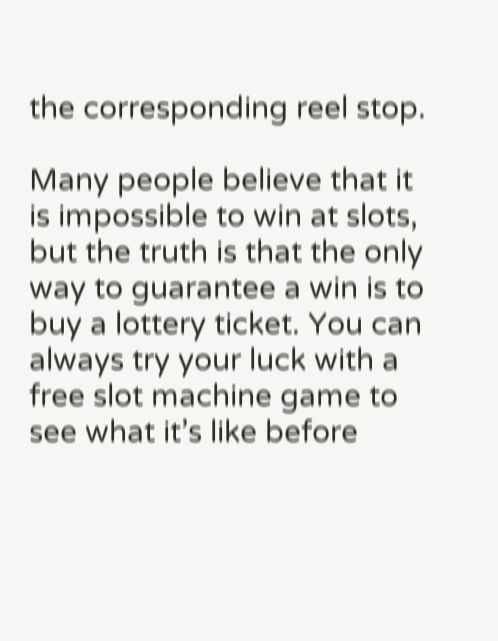the corresponding reel stop.

Many people believe that it is impossible to win at slots, but the truth is that the only way to guarantee a win is to buy a lottery ticket. You can always try your luck with a free slot machine game to see what it’s like before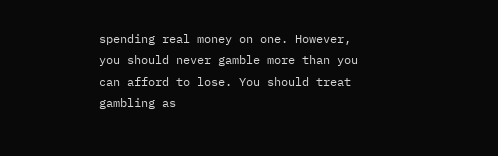spending real money on one. However, you should never gamble more than you can afford to lose. You should treat gambling as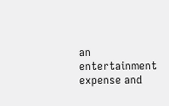an entertainment expense and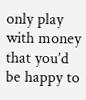only play with money that you’d be happy to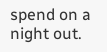spend on a night out.